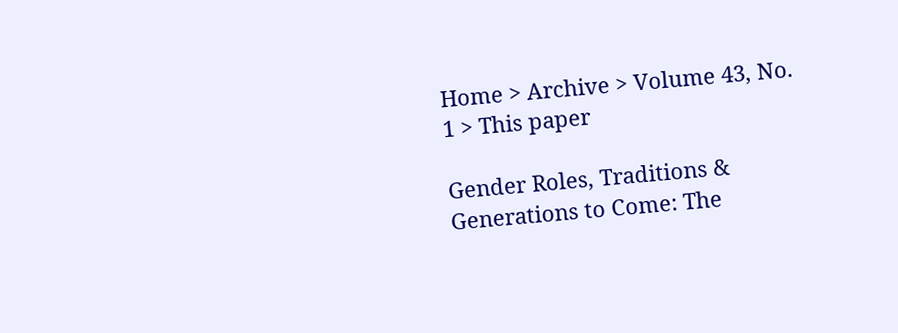Home > Archive > Volume 43, No. 1 > This paper

Gender Roles, Traditions & Generations to Come: The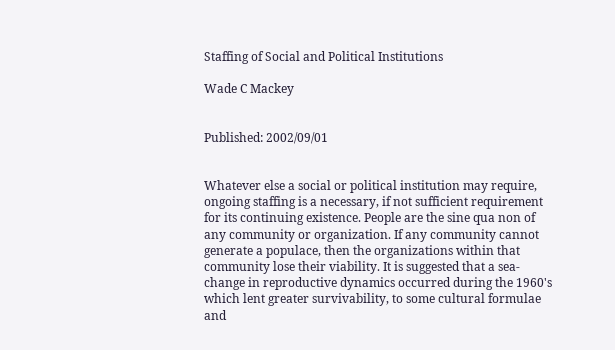Staffing of Social and Political Institutions

Wade C Mackey


Published: 2002/09/01


Whatever else a social or political institution may require, ongoing staffing is a necessary, if not sufficient requirement for its continuing existence. People are the sine qua non of any community or organization. If any community cannot generate a populace, then the organizations within that community lose their viability. It is suggested that a sea-change in reproductive dynamics occurred during the 1960's which lent greater survivability, to some cultural formulae and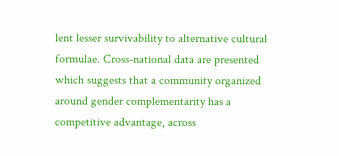lent lesser survivability to alternative cultural formulae. Cross-national data are presented which suggests that a community organized around gender complementarity has a competitive advantage, across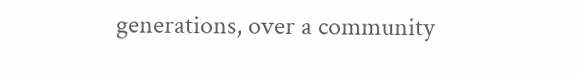generations, over a community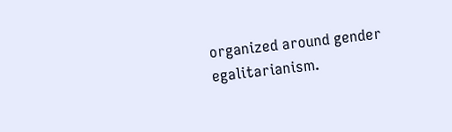organized around gender egalitarianism.